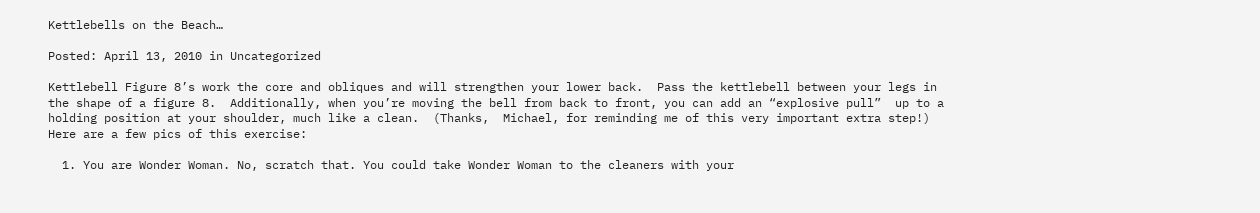Kettlebells on the Beach…

Posted: April 13, 2010 in Uncategorized

Kettlebell Figure 8’s work the core and obliques and will strengthen your lower back.  Pass the kettlebell between your legs in the shape of a figure 8.  Additionally, when you’re moving the bell from back to front, you can add an “explosive pull”  up to a holding position at your shoulder, much like a clean.  (Thanks,  Michael, for reminding me of this very important extra step!)  Here are a few pics of this exercise:

  1. You are Wonder Woman. No, scratch that. You could take Wonder Woman to the cleaners with your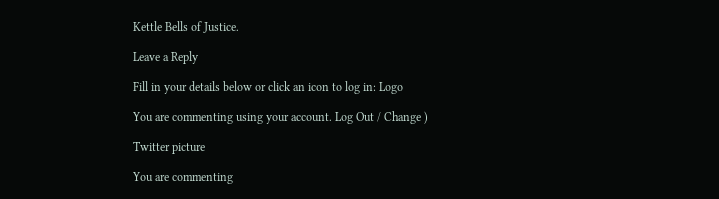Kettle Bells of Justice.

Leave a Reply

Fill in your details below or click an icon to log in: Logo

You are commenting using your account. Log Out / Change )

Twitter picture

You are commenting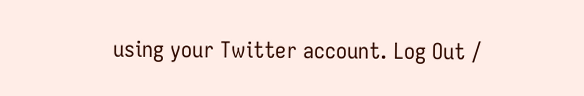using your Twitter account. Log Out /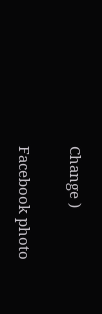Change )

Facebook photo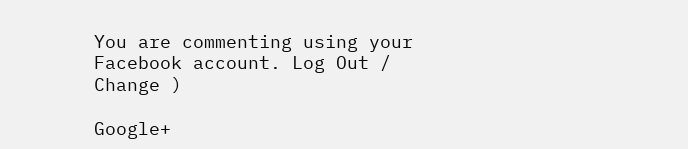You are commenting using your Facebook account. Log Out / Change )

Google+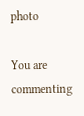photo

You are commenting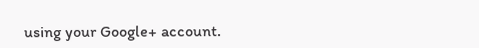using your Google+ account.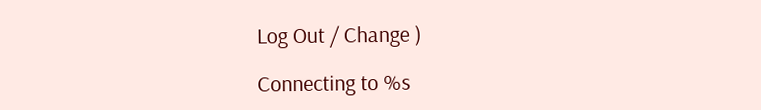Log Out / Change )

Connecting to %s